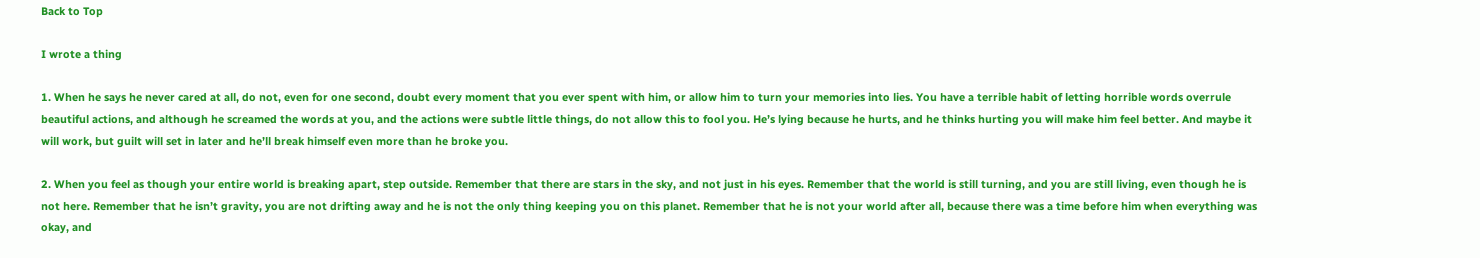Back to Top

I wrote a thing

1. When he says he never cared at all, do not, even for one second, doubt every moment that you ever spent with him, or allow him to turn your memories into lies. You have a terrible habit of letting horrible words overrule beautiful actions, and although he screamed the words at you, and the actions were subtle little things, do not allow this to fool you. He’s lying because he hurts, and he thinks hurting you will make him feel better. And maybe it will work, but guilt will set in later and he’ll break himself even more than he broke you.

2. When you feel as though your entire world is breaking apart, step outside. Remember that there are stars in the sky, and not just in his eyes. Remember that the world is still turning, and you are still living, even though he is not here. Remember that he isn’t gravity, you are not drifting away and he is not the only thing keeping you on this planet. Remember that he is not your world after all, because there was a time before him when everything was okay, and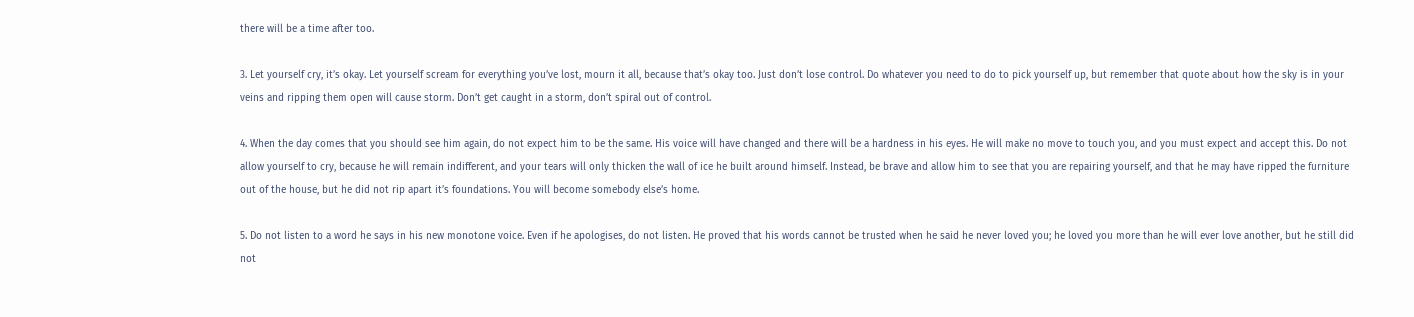there will be a time after too.

3. Let yourself cry, it’s okay. Let yourself scream for everything you’ve lost, mourn it all, because that’s okay too. Just don’t lose control. Do whatever you need to do to pick yourself up, but remember that quote about how the sky is in your veins and ripping them open will cause storm. Don’t get caught in a storm, don’t spiral out of control.

4. When the day comes that you should see him again, do not expect him to be the same. His voice will have changed and there will be a hardness in his eyes. He will make no move to touch you, and you must expect and accept this. Do not allow yourself to cry, because he will remain indifferent, and your tears will only thicken the wall of ice he built around himself. Instead, be brave and allow him to see that you are repairing yourself, and that he may have ripped the furniture out of the house, but he did not rip apart it’s foundations. You will become somebody else’s home.

5. Do not listen to a word he says in his new monotone voice. Even if he apologises, do not listen. He proved that his words cannot be trusted when he said he never loved you; he loved you more than he will ever love another, but he still did not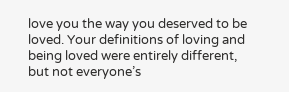love you the way you deserved to be loved. Your definitions of loving and being loved were entirely different, but not everyone’s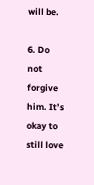will be.

6. Do not forgive him. It’s okay to still love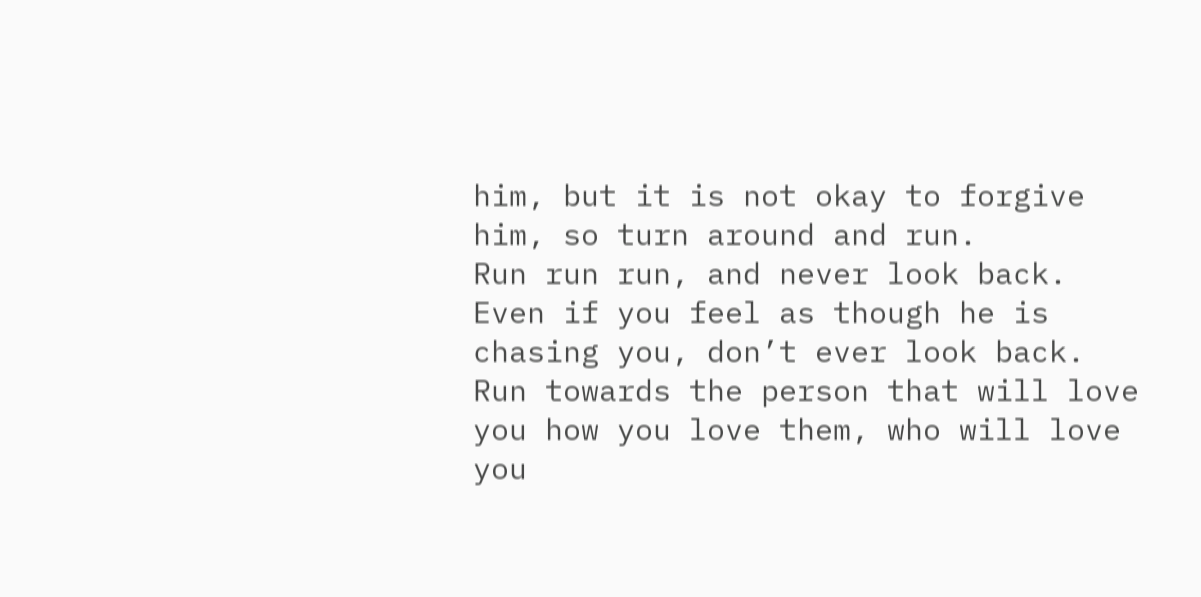him, but it is not okay to forgive him, so turn around and run.
Run run run, and never look back.
Even if you feel as though he is chasing you, don’t ever look back. Run towards the person that will love you how you love them, who will love you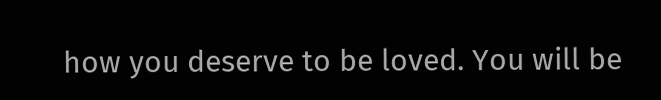how you deserve to be loved. You will be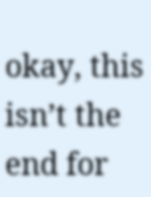okay, this isn’t the end for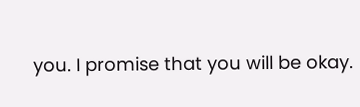you. I promise that you will be okay.